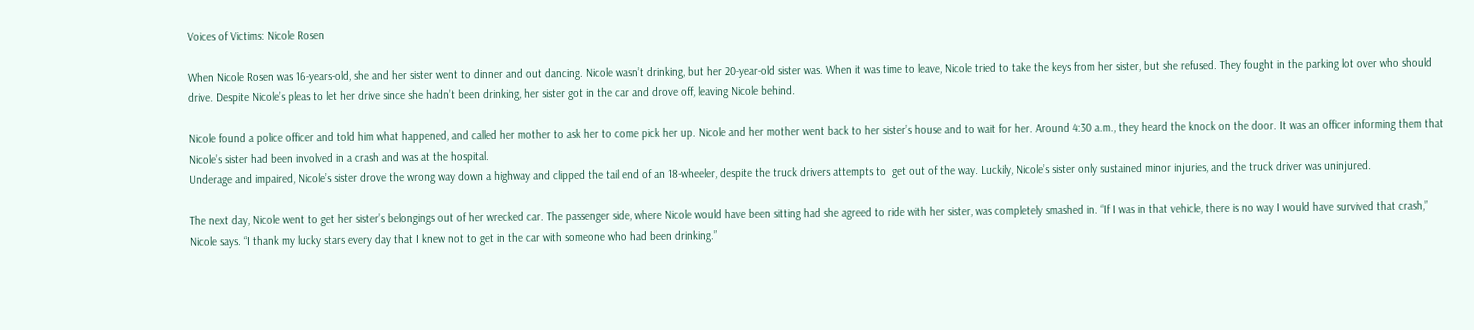Voices of Victims: Nicole Rosen

When Nicole Rosen was 16-years-old, she and her sister went to dinner and out dancing. Nicole wasn’t drinking, but her 20-year-old sister was. When it was time to leave, Nicole tried to take the keys from her sister, but she refused. They fought in the parking lot over who should drive. Despite Nicole’s pleas to let her drive since she hadn’t been drinking, her sister got in the car and drove off, leaving Nicole behind.

Nicole found a police officer and told him what happened, and called her mother to ask her to come pick her up. Nicole and her mother went back to her sister’s house and to wait for her. Around 4:30 a.m., they heard the knock on the door. It was an officer informing them that Nicole’s sister had been involved in a crash and was at the hospital.
Underage and impaired, Nicole’s sister drove the wrong way down a highway and clipped the tail end of an 18-wheeler, despite the truck drivers attempts to  get out of the way. Luckily, Nicole’s sister only sustained minor injuries, and the truck driver was uninjured.

The next day, Nicole went to get her sister’s belongings out of her wrecked car. The passenger side, where Nicole would have been sitting had she agreed to ride with her sister, was completely smashed in. “If I was in that vehicle, there is no way I would have survived that crash,” Nicole says. “I thank my lucky stars every day that I knew not to get in the car with someone who had been drinking.”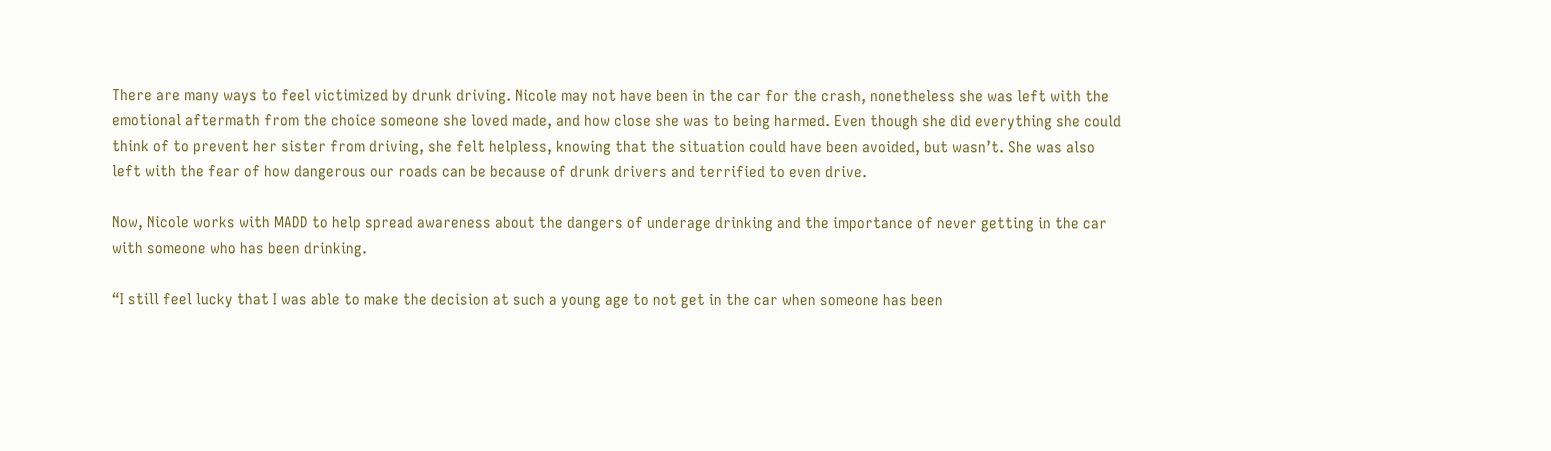There are many ways to feel victimized by drunk driving. Nicole may not have been in the car for the crash, nonetheless she was left with the emotional aftermath from the choice someone she loved made, and how close she was to being harmed. Even though she did everything she could think of to prevent her sister from driving, she felt helpless, knowing that the situation could have been avoided, but wasn’t. She was also left with the fear of how dangerous our roads can be because of drunk drivers and terrified to even drive.

Now, Nicole works with MADD to help spread awareness about the dangers of underage drinking and the importance of never getting in the car with someone who has been drinking.

“I still feel lucky that I was able to make the decision at such a young age to not get in the car when someone has been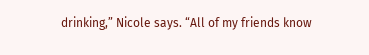drinking,” Nicole says. “All of my friends know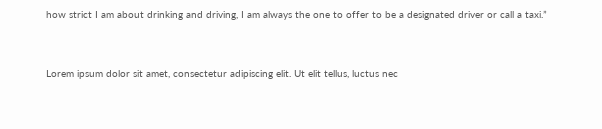how strict I am about drinking and driving, I am always the one to offer to be a designated driver or call a taxi.”


Lorem ipsum dolor sit amet, consectetur adipiscing elit. Ut elit tellus, luctus nec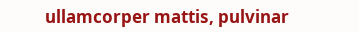ullamcorper mattis, pulvinar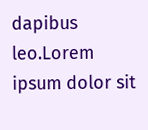dapibus leo.Lorem ipsum dolor sit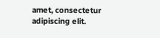amet, consectetur adipiscing elit.